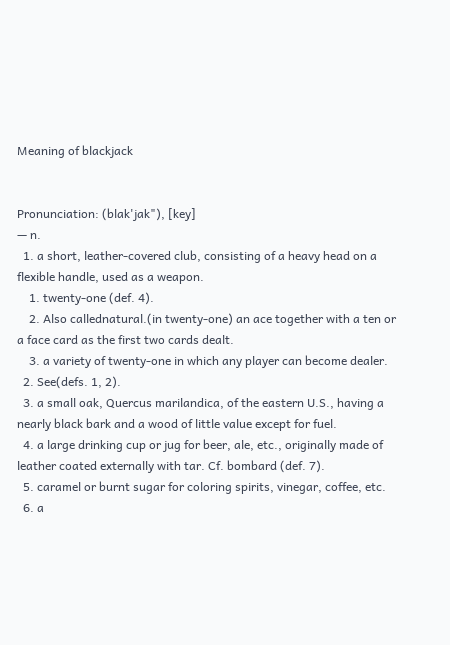Meaning of blackjack


Pronunciation: (blak'jak"), [key]
— n.
  1. a short, leather-covered club, consisting of a heavy head on a flexible handle, used as a weapon.
    1. twenty-one (def. 4).
    2. Also callednatural.(in twenty-one) an ace together with a ten or a face card as the first two cards dealt.
    3. a variety of twenty-one in which any player can become dealer.
  2. See(defs. 1, 2).
  3. a small oak, Quercus marilandica, of the eastern U.S., having a nearly black bark and a wood of little value except for fuel.
  4. a large drinking cup or jug for beer, ale, etc., originally made of leather coated externally with tar. Cf. bombard (def. 7).
  5. caramel or burnt sugar for coloring spirits, vinegar, coffee, etc.
  6. a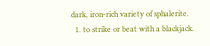dark, iron-rich variety of sphalerite.
  1. to strike or beat with a blackjack.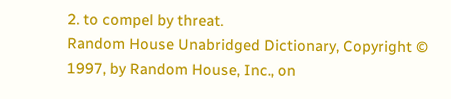2. to compel by threat.
Random House Unabridged Dictionary, Copyright © 1997, by Random House, Inc., on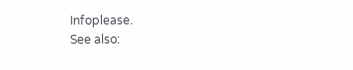Infoplease.
See also: